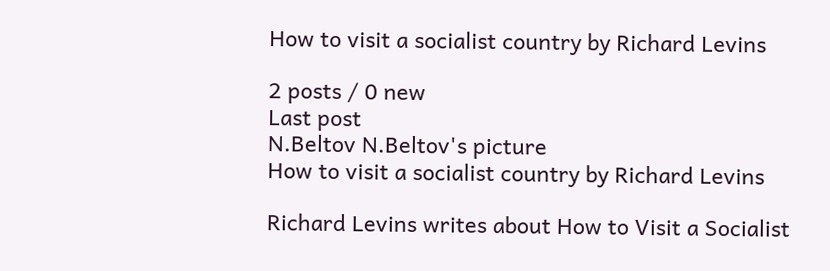How to visit a socialist country by Richard Levins

2 posts / 0 new
Last post
N.Beltov N.Beltov's picture
How to visit a socialist country by Richard Levins

Richard Levins writes about How to Visit a Socialist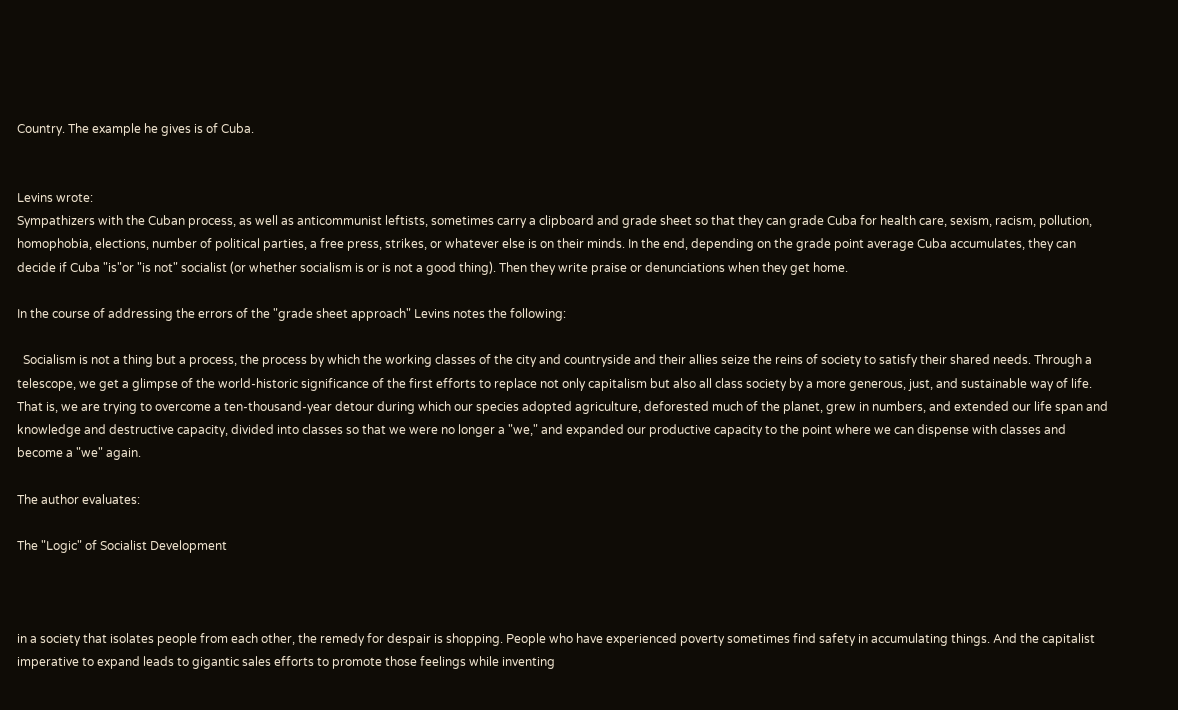Country. The example he gives is of Cuba.


Levins wrote:
Sympathizers with the Cuban process, as well as anticommunist leftists, sometimes carry a clipboard and grade sheet so that they can grade Cuba for health care, sexism, racism, pollution, homophobia, elections, number of political parties, a free press, strikes, or whatever else is on their minds. In the end, depending on the grade point average Cuba accumulates, they can decide if Cuba "is"or "is not" socialist (or whether socialism is or is not a good thing). Then they write praise or denunciations when they get home.

In the course of addressing the errors of the "grade sheet approach" Levins notes the following:

  Socialism is not a thing but a process, the process by which the working classes of the city and countryside and their allies seize the reins of society to satisfy their shared needs. Through a telescope, we get a glimpse of the world-historic significance of the first efforts to replace not only capitalism but also all class society by a more generous, just, and sustainable way of life. That is, we are trying to overcome a ten-thousand-year detour during which our species adopted agriculture, deforested much of the planet, grew in numbers, and extended our life span and knowledge and destructive capacity, divided into classes so that we were no longer a "we," and expanded our productive capacity to the point where we can dispense with classes and become a "we" again.

The author evaluates:

The "Logic" of Socialist Development



in a society that isolates people from each other, the remedy for despair is shopping. People who have experienced poverty sometimes find safety in accumulating things. And the capitalist imperative to expand leads to gigantic sales efforts to promote those feelings while inventing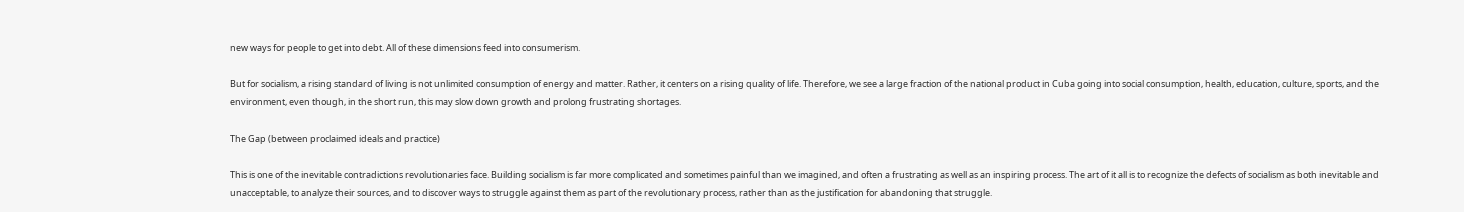new ways for people to get into debt. All of these dimensions feed into consumerism.

But for socialism, a rising standard of living is not unlimited consumption of energy and matter. Rather, it centers on a rising quality of life. Therefore, we see a large fraction of the national product in Cuba going into social consumption, health, education, culture, sports, and the environment, even though, in the short run, this may slow down growth and prolong frustrating shortages.

The Gap (between proclaimed ideals and practice)

This is one of the inevitable contradictions revolutionaries face. Building socialism is far more complicated and sometimes painful than we imagined, and often a frustrating as well as an inspiring process. The art of it all is to recognize the defects of socialism as both inevitable and unacceptable, to analyze their sources, and to discover ways to struggle against them as part of the revolutionary process, rather than as the justification for abandoning that struggle.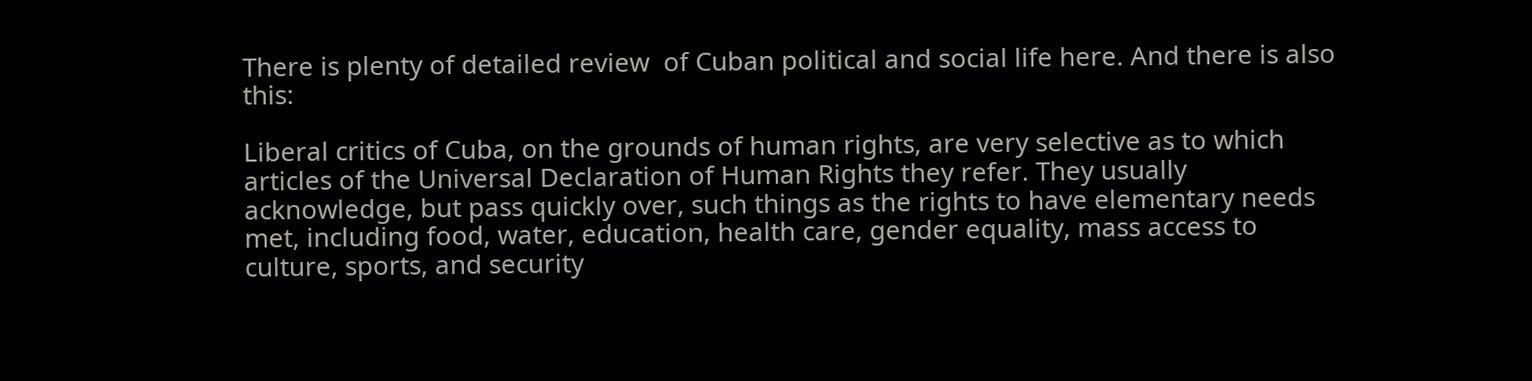There is plenty of detailed review  of Cuban political and social life here. And there is also this:

Liberal critics of Cuba, on the grounds of human rights, are very selective as to which articles of the Universal Declaration of Human Rights they refer. They usually acknowledge, but pass quickly over, such things as the rights to have elementary needs met, including food, water, education, health care, gender equality, mass access to culture, sports, and security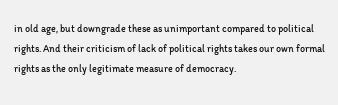in old age, but downgrade these as unimportant compared to political rights. And their criticism of lack of political rights takes our own formal rights as the only legitimate measure of democracy.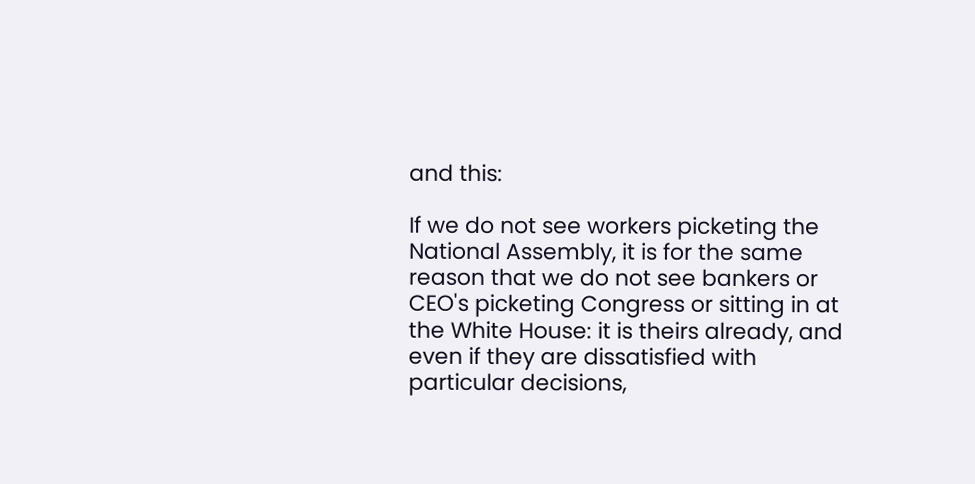and this:

If we do not see workers picketing the National Assembly, it is for the same reason that we do not see bankers or CEO's picketing Congress or sitting in at the White House: it is theirs already, and even if they are dissatisfied with particular decisions,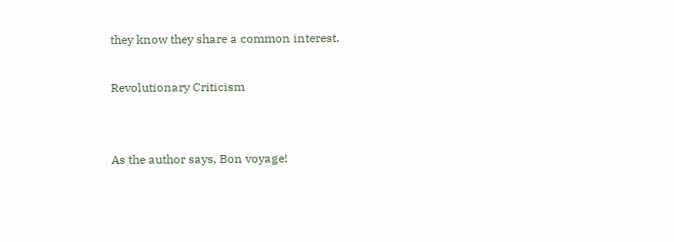they know they share a common interest.

Revolutionary Criticism


As the author says, Bon voyage!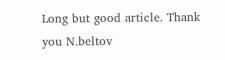Long but good article. Thank you N.beltov